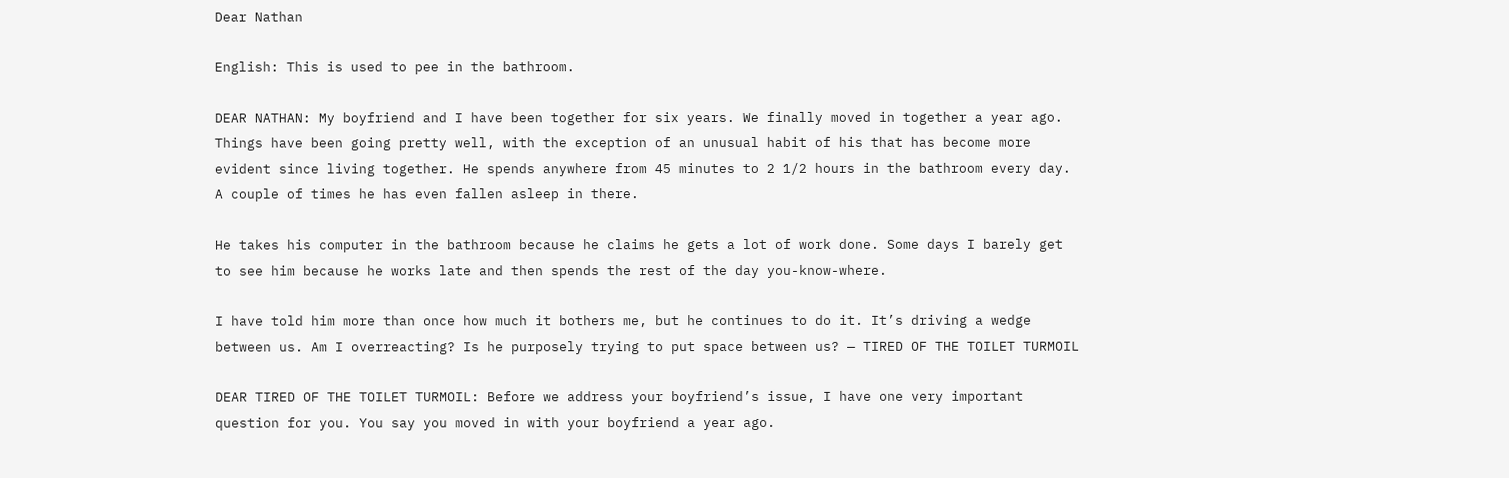Dear Nathan

English: This is used to pee in the bathroom.

DEAR NATHAN: My boyfriend and I have been together for six years. We finally moved in together a year ago. Things have been going pretty well, with the exception of an unusual habit of his that has become more evident since living together. He spends anywhere from 45 minutes to 2 1/2 hours in the bathroom every day. A couple of times he has even fallen asleep in there.

He takes his computer in the bathroom because he claims he gets a lot of work done. Some days I barely get to see him because he works late and then spends the rest of the day you-know-where.

I have told him more than once how much it bothers me, but he continues to do it. It’s driving a wedge between us. Am I overreacting? Is he purposely trying to put space between us? — TIRED OF THE TOILET TURMOIL

DEAR TIRED OF THE TOILET TURMOIL: Before we address your boyfriend’s issue, I have one very important question for you. You say you moved in with your boyfriend a year ago.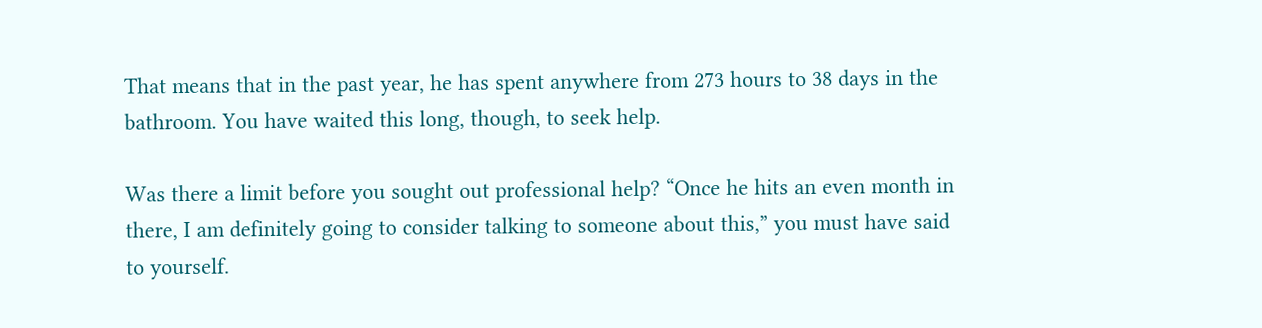That means that in the past year, he has spent anywhere from 273 hours to 38 days in the bathroom. You have waited this long, though, to seek help.

Was there a limit before you sought out professional help? “Once he hits an even month in there, I am definitely going to consider talking to someone about this,” you must have said to yourself.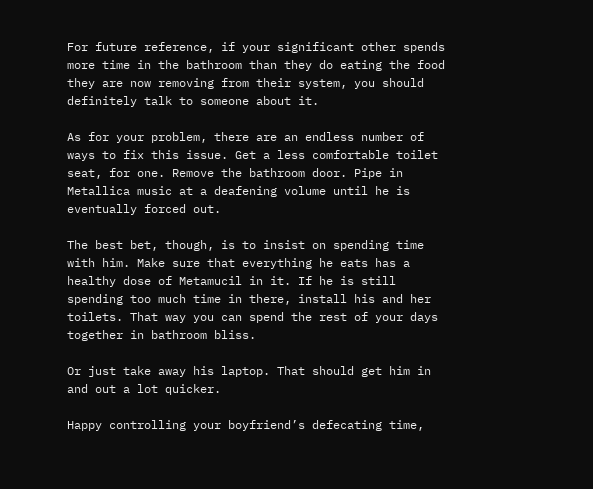For future reference, if your significant other spends more time in the bathroom than they do eating the food they are now removing from their system, you should definitely talk to someone about it.

As for your problem, there are an endless number of ways to fix this issue. Get a less comfortable toilet seat, for one. Remove the bathroom door. Pipe in Metallica music at a deafening volume until he is eventually forced out.

The best bet, though, is to insist on spending time with him. Make sure that everything he eats has a healthy dose of Metamucil in it. If he is still spending too much time in there, install his and her toilets. That way you can spend the rest of your days together in bathroom bliss.

Or just take away his laptop. That should get him in and out a lot quicker.

Happy controlling your boyfriend’s defecating time,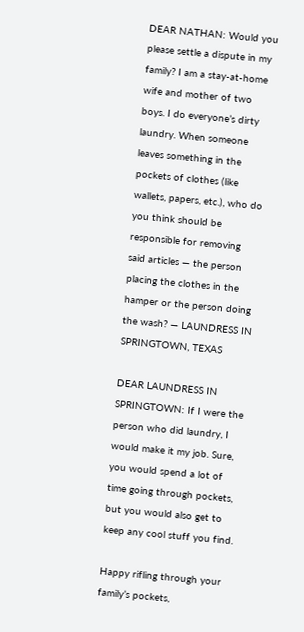DEAR NATHAN: Would you please settle a dispute in my family? I am a stay-at-home wife and mother of two boys. I do everyone’s dirty laundry. When someone leaves something in the pockets of clothes (like wallets, papers, etc.), who do you think should be responsible for removing said articles — the person placing the clothes in the hamper or the person doing the wash? — LAUNDRESS IN SPRINGTOWN, TEXAS

DEAR LAUNDRESS IN SPRINGTOWN: If I were the person who did laundry, I would make it my job. Sure, you would spend a lot of time going through pockets, but you would also get to keep any cool stuff you find.

Happy rifling through your family’s pockets,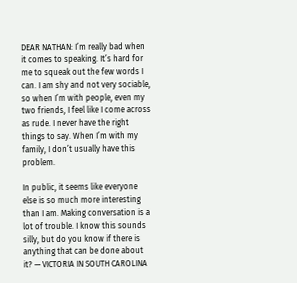DEAR NATHAN: I’m really bad when it comes to speaking. It’s hard for me to squeak out the few words I can. I am shy and not very sociable, so when I’m with people, even my two friends, I feel like I come across as rude. I never have the right things to say. When I’m with my family, I don’t usually have this problem.

In public, it seems like everyone else is so much more interesting than I am. Making conversation is a lot of trouble. I know this sounds silly, but do you know if there is anything that can be done about it? — VICTORIA IN SOUTH CAROLINA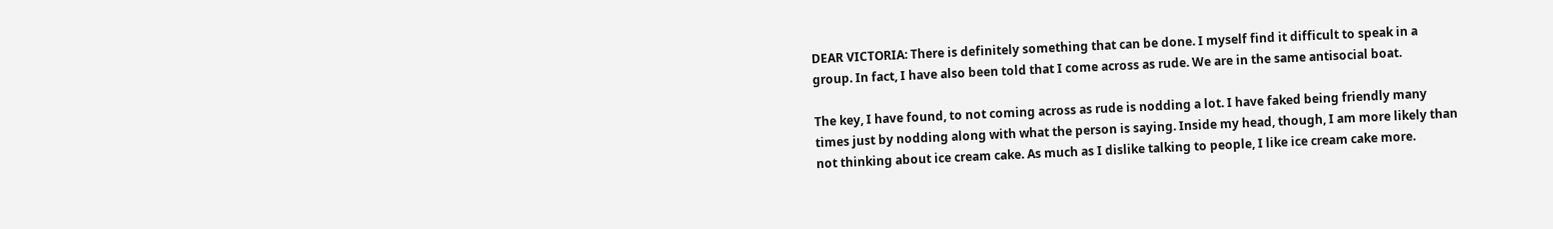DEAR VICTORIA: There is definitely something that can be done. I myself find it difficult to speak in a group. In fact, I have also been told that I come across as rude. We are in the same antisocial boat.

The key, I have found, to not coming across as rude is nodding a lot. I have faked being friendly many times just by nodding along with what the person is saying. Inside my head, though, I am more likely than not thinking about ice cream cake. As much as I dislike talking to people, I like ice cream cake more.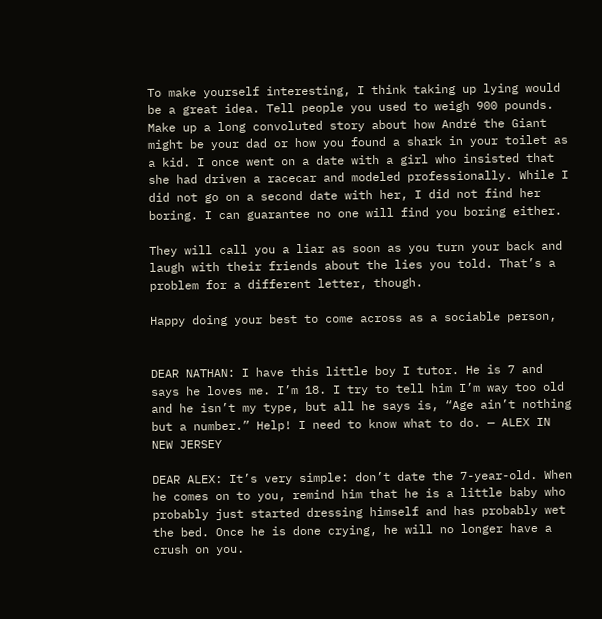To make yourself interesting, I think taking up lying would be a great idea. Tell people you used to weigh 900 pounds. Make up a long convoluted story about how André the Giant might be your dad or how you found a shark in your toilet as a kid. I once went on a date with a girl who insisted that she had driven a racecar and modeled professionally. While I did not go on a second date with her, I did not find her boring. I can guarantee no one will find you boring either.

They will call you a liar as soon as you turn your back and laugh with their friends about the lies you told. That’s a problem for a different letter, though.

Happy doing your best to come across as a sociable person,


DEAR NATHAN: I have this little boy I tutor. He is 7 and says he loves me. I’m 18. I try to tell him I’m way too old and he isn’t my type, but all he says is, “Age ain’t nothing but a number.” Help! I need to know what to do. — ALEX IN NEW JERSEY

DEAR ALEX: It’s very simple: don’t date the 7-year-old. When he comes on to you, remind him that he is a little baby who probably just started dressing himself and has probably wet the bed. Once he is done crying, he will no longer have a crush on you.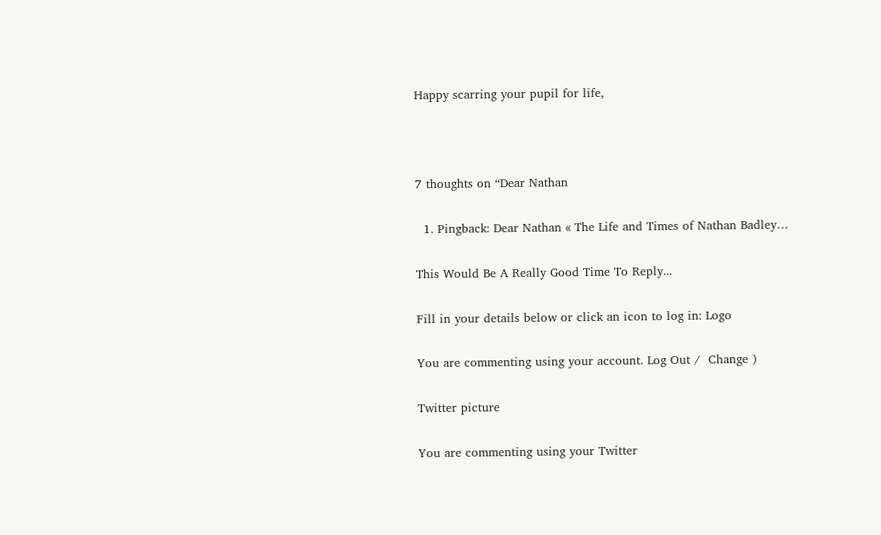Happy scarring your pupil for life,



7 thoughts on “Dear Nathan

  1. Pingback: Dear Nathan « The Life and Times of Nathan Badley…

This Would Be A Really Good Time To Reply...

Fill in your details below or click an icon to log in: Logo

You are commenting using your account. Log Out /  Change )

Twitter picture

You are commenting using your Twitter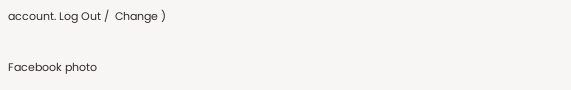account. Log Out /  Change )

Facebook photo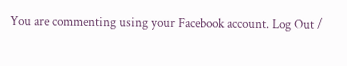You are commenting using your Facebook account. Log Out /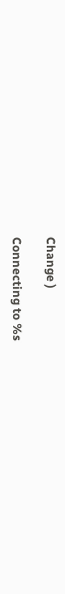Change )

Connecting to %s